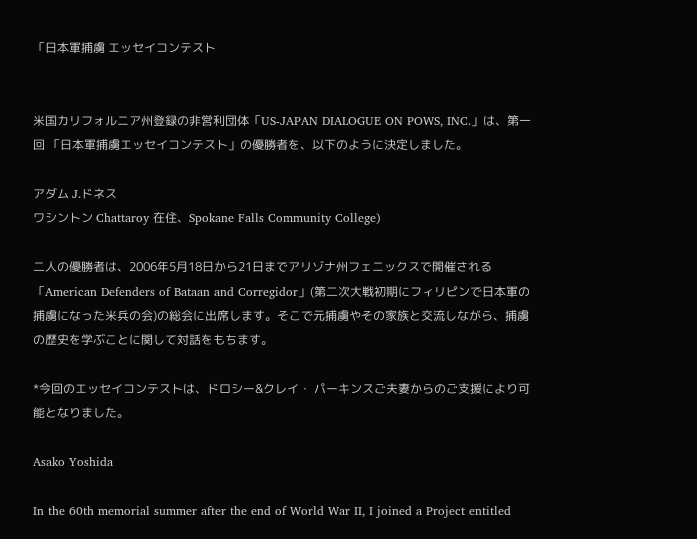「日本軍捕虜 エッセイコンテスト


米国カリフォルニア州登録の非営利団体「US-JAPAN DIALOGUE ON POWS, INC.」は、第一回 「日本軍捕虜エッセイコンテスト」の優勝者を、以下のように決定しました。

アダム J.ドネス
ワシントン Chattaroy 在住、Spokane Falls Community College)

二人の優勝者は、2006年5月18日から21日までアリゾナ州フェニックスで開催される「American Defenders of Bataan and Corregidor」(第二次大戦初期にフィリピンで日本軍の捕虜になった米兵の会)の総会に出席します。そこで元捕虜やその家族と交流しながら、捕虜の歴史を学ぶことに関して対話をもちます。

*今回のエッセイコンテストは、ドロシー&クレイ・ パーキンスご夫妻からのご支援により可能となりました。

Asako Yoshida

In the 60th memorial summer after the end of World War II, I joined a Project entitled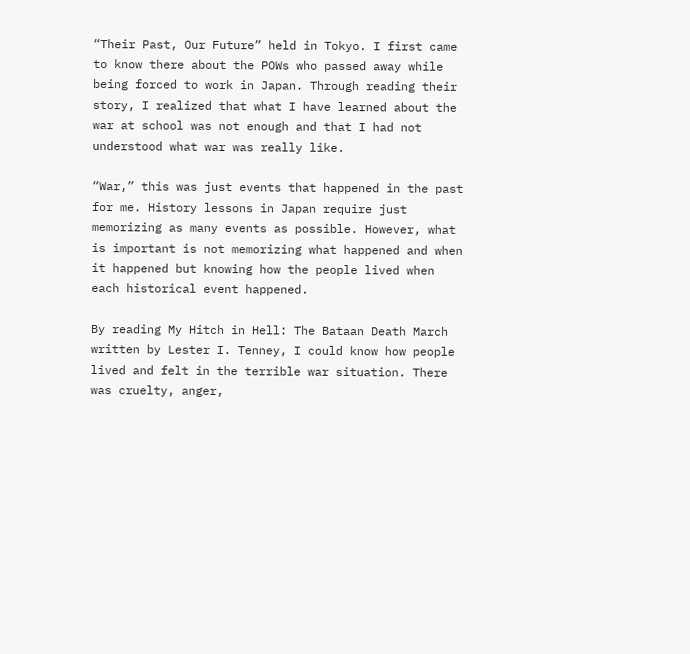“Their Past, Our Future” held in Tokyo. I first came to know there about the POWs who passed away while being forced to work in Japan. Through reading their story, I realized that what I have learned about the war at school was not enough and that I had not understood what war was really like.

“War,” this was just events that happened in the past for me. History lessons in Japan require just memorizing as many events as possible. However, what is important is not memorizing what happened and when it happened but knowing how the people lived when each historical event happened.

By reading My Hitch in Hell: The Bataan Death March written by Lester I. Tenney, I could know how people lived and felt in the terrible war situation. There was cruelty, anger,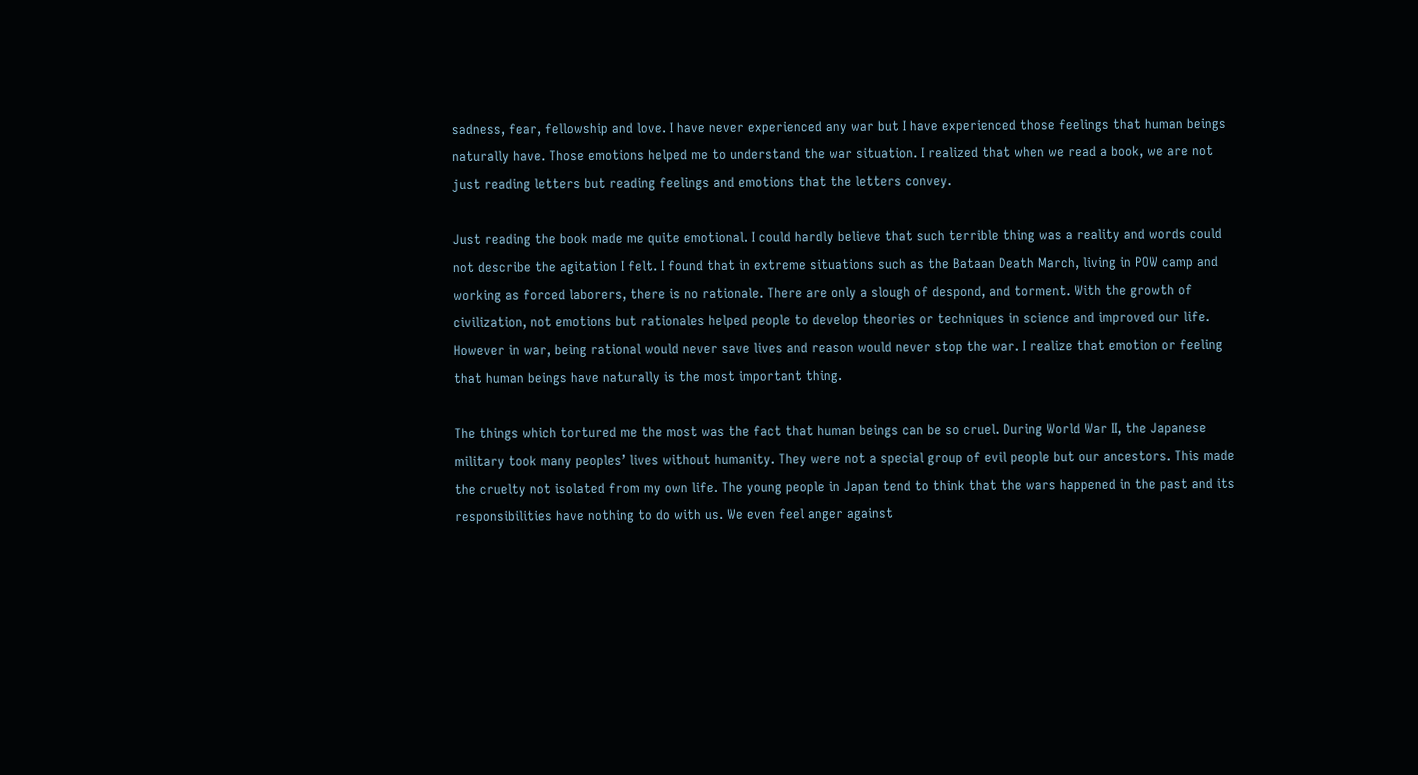sadness, fear, fellowship and love. I have never experienced any war but I have experienced those feelings that human beings naturally have. Those emotions helped me to understand the war situation. I realized that when we read a book, we are not just reading letters but reading feelings and emotions that the letters convey.

Just reading the book made me quite emotional. I could hardly believe that such terrible thing was a reality and words could not describe the agitation I felt. I found that in extreme situations such as the Bataan Death March, living in POW camp and working as forced laborers, there is no rationale. There are only a slough of despond, and torment. With the growth of civilization, not emotions but rationales helped people to develop theories or techniques in science and improved our life. However in war, being rational would never save lives and reason would never stop the war. I realize that emotion or feeling that human beings have naturally is the most important thing.

The things which tortured me the most was the fact that human beings can be so cruel. During World War II, the Japanese military took many peoples’ lives without humanity. They were not a special group of evil people but our ancestors. This made the cruelty not isolated from my own life. The young people in Japan tend to think that the wars happened in the past and its responsibilities have nothing to do with us. We even feel anger against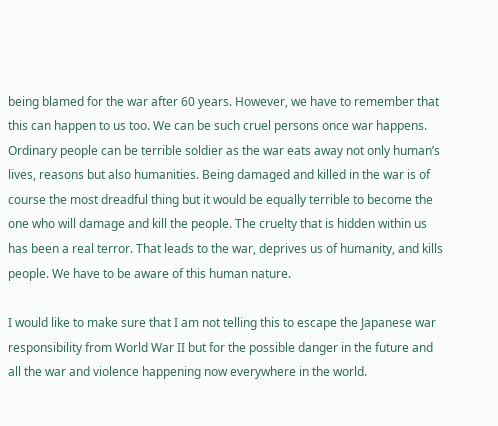being blamed for the war after 60 years. However, we have to remember that this can happen to us too. We can be such cruel persons once war happens. Ordinary people can be terrible soldier as the war eats away not only human’s lives, reasons but also humanities. Being damaged and killed in the war is of course the most dreadful thing but it would be equally terrible to become the one who will damage and kill the people. The cruelty that is hidden within us has been a real terror. That leads to the war, deprives us of humanity, and kills people. We have to be aware of this human nature.

I would like to make sure that I am not telling this to escape the Japanese war responsibility from World War II but for the possible danger in the future and all the war and violence happening now everywhere in the world.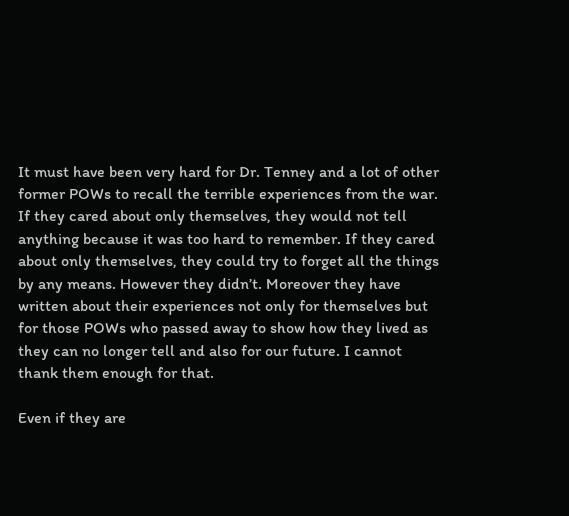It must have been very hard for Dr. Tenney and a lot of other former POWs to recall the terrible experiences from the war. If they cared about only themselves, they would not tell anything because it was too hard to remember. If they cared about only themselves, they could try to forget all the things by any means. However they didn’t. Moreover they have written about their experiences not only for themselves but for those POWs who passed away to show how they lived as they can no longer tell and also for our future. I cannot thank them enough for that.

Even if they are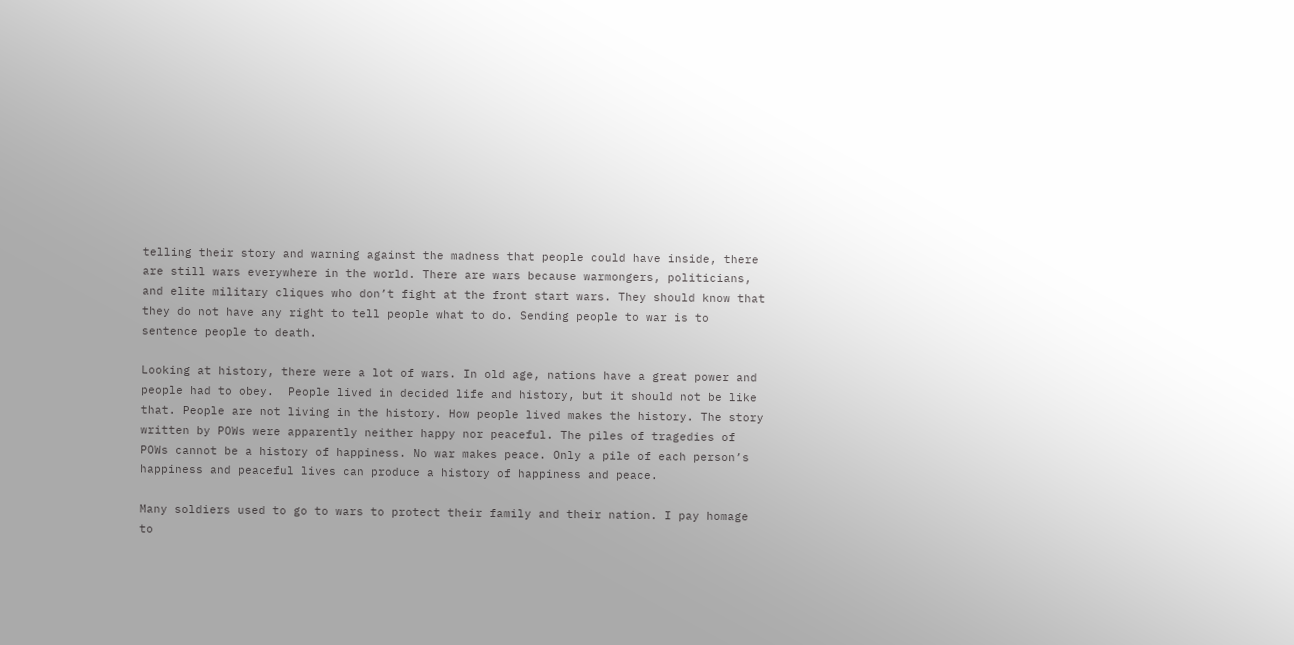telling their story and warning against the madness that people could have inside, there are still wars everywhere in the world. There are wars because warmongers, politicians, and elite military cliques who don’t fight at the front start wars. They should know that they do not have any right to tell people what to do. Sending people to war is to sentence people to death.

Looking at history, there were a lot of wars. In old age, nations have a great power and people had to obey.  People lived in decided life and history, but it should not be like that. People are not living in the history. How people lived makes the history. The story written by POWs were apparently neither happy nor peaceful. The piles of tragedies of POWs cannot be a history of happiness. No war makes peace. Only a pile of each person’s happiness and peaceful lives can produce a history of happiness and peace.

Many soldiers used to go to wars to protect their family and their nation. I pay homage to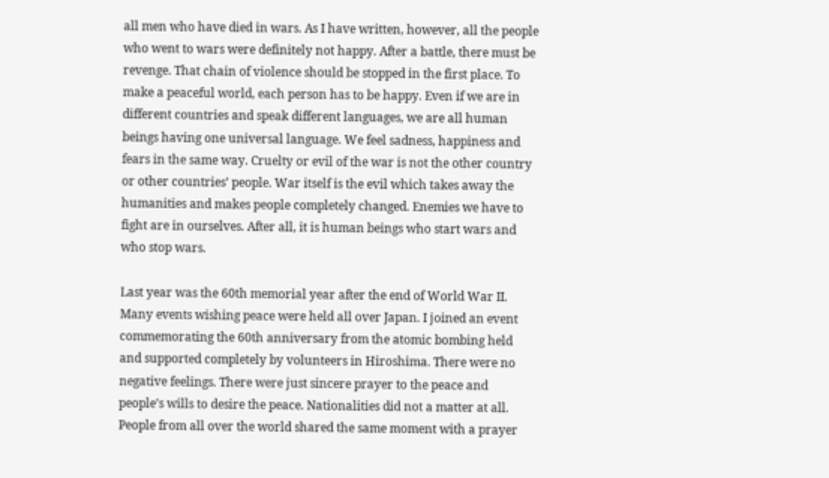all men who have died in wars. As I have written, however, all the people who went to wars were definitely not happy. After a battle, there must be revenge. That chain of violence should be stopped in the first place. To make a peaceful world, each person has to be happy. Even if we are in different countries and speak different languages, we are all human beings having one universal language. We feel sadness, happiness and fears in the same way. Cruelty or evil of the war is not the other country or other countries’ people. War itself is the evil which takes away the humanities and makes people completely changed. Enemies we have to fight are in ourselves. After all, it is human beings who start wars and who stop wars.

Last year was the 60th memorial year after the end of World War II.  Many events wishing peace were held all over Japan. I joined an event commemorating the 60th anniversary from the atomic bombing held and supported completely by volunteers in Hiroshima. There were no negative feelings. There were just sincere prayer to the peace and people’s wills to desire the peace. Nationalities did not a matter at all. People from all over the world shared the same moment with a prayer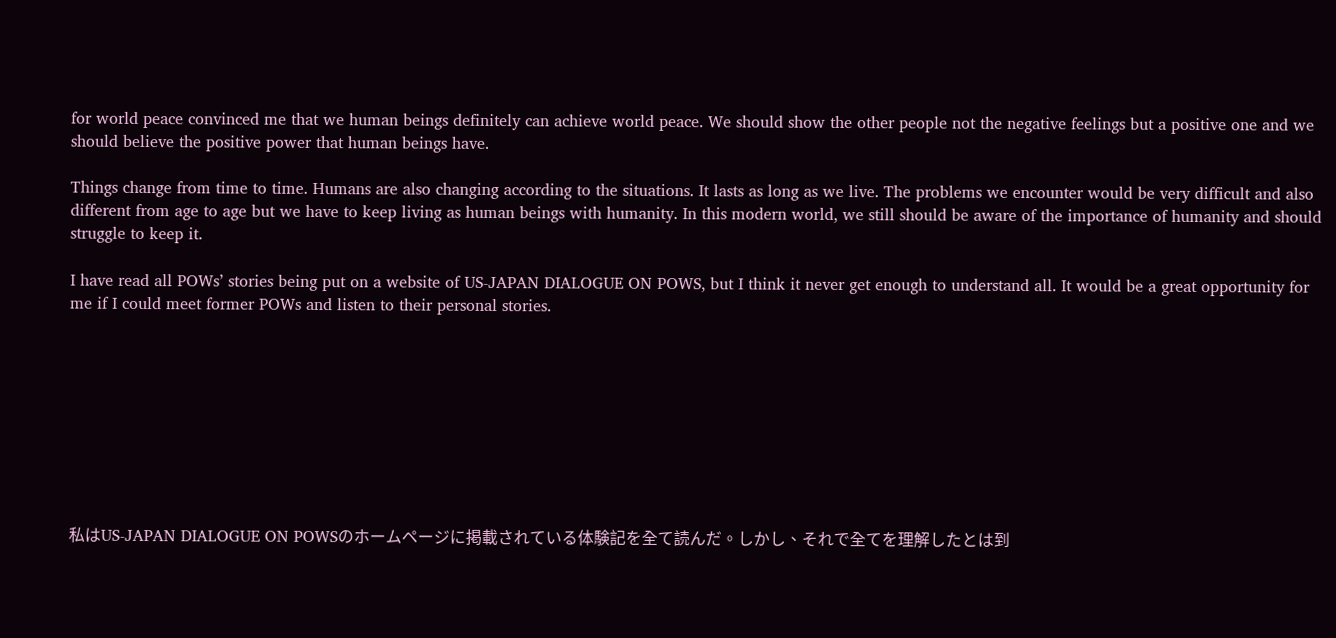for world peace convinced me that we human beings definitely can achieve world peace. We should show the other people not the negative feelings but a positive one and we should believe the positive power that human beings have.

Things change from time to time. Humans are also changing according to the situations. It lasts as long as we live. The problems we encounter would be very difficult and also different from age to age but we have to keep living as human beings with humanity. In this modern world, we still should be aware of the importance of humanity and should struggle to keep it.

I have read all POWs’ stories being put on a website of US-JAPAN DIALOGUE ON POWS, but I think it never get enough to understand all. It would be a great opportunity for me if I could meet former POWs and listen to their personal stories.









私はUS-JAPAN DIALOGUE ON POWSのホームページに掲載されている体験記を全て読んだ。しかし、それで全てを理解したとは到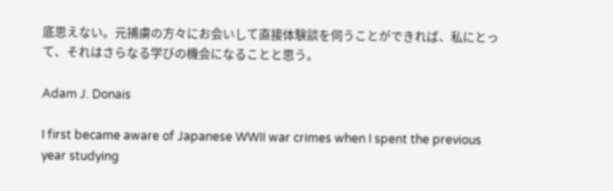底思えない。元捕虜の方々にお会いして直接体験談を伺うことができれば、私にとって、それはさらなる学びの機会になることと思う。

Adam J. Donais

I first became aware of Japanese WWII war crimes when I spent the previous year studying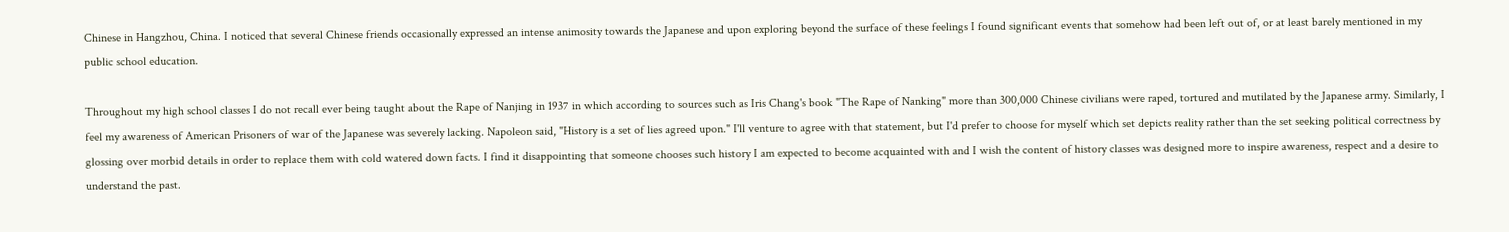Chinese in Hangzhou, China. I noticed that several Chinese friends occasionally expressed an intense animosity towards the Japanese and upon exploring beyond the surface of these feelings I found significant events that somehow had been left out of, or at least barely mentioned in my public school education.

Throughout my high school classes I do not recall ever being taught about the Rape of Nanjing in 1937 in which according to sources such as Iris Chang's book "The Rape of Nanking" more than 300,000 Chinese civilians were raped, tortured and mutilated by the Japanese army. Similarly, I feel my awareness of American Prisoners of war of the Japanese was severely lacking. Napoleon said, "History is a set of lies agreed upon." I'll venture to agree with that statement, but I'd prefer to choose for myself which set depicts reality rather than the set seeking political correctness by glossing over morbid details in order to replace them with cold watered down facts. I find it disappointing that someone chooses such history I am expected to become acquainted with and I wish the content of history classes was designed more to inspire awareness, respect and a desire to understand the past.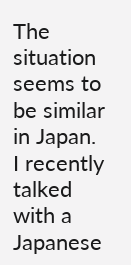The situation seems to be similar in Japan. I recently talked with a Japanese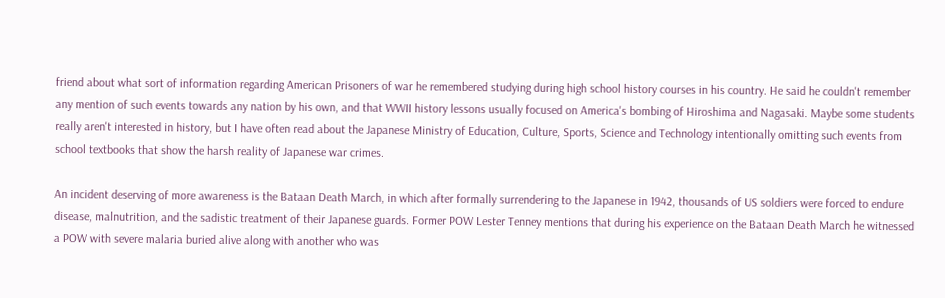friend about what sort of information regarding American Prisoners of war he remembered studying during high school history courses in his country. He said he couldn't remember any mention of such events towards any nation by his own, and that WWII history lessons usually focused on America's bombing of Hiroshima and Nagasaki. Maybe some students really aren't interested in history, but I have often read about the Japanese Ministry of Education, Culture, Sports, Science and Technology intentionally omitting such events from school textbooks that show the harsh reality of Japanese war crimes.

An incident deserving of more awareness is the Bataan Death March, in which after formally surrendering to the Japanese in 1942, thousands of US soldiers were forced to endure disease, malnutrition, and the sadistic treatment of their Japanese guards. Former POW Lester Tenney mentions that during his experience on the Bataan Death March he witnessed a POW with severe malaria buried alive along with another who was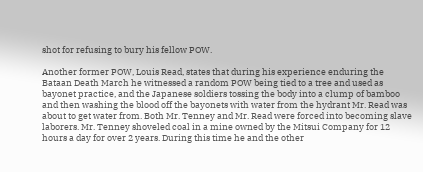shot for refusing to bury his fellow POW.

Another former POW, Louis Read, states that during his experience enduring the Bataan Death March he witnessed a random POW being tied to a tree and used as bayonet practice, and the Japanese soldiers tossing the body into a clump of bamboo and then washing the blood off the bayonets with water from the hydrant Mr. Read was about to get water from. Both Mr. Tenney and Mr. Read were forced into becoming slave laborers. Mr. Tenney shoveled coal in a mine owned by the Mitsui Company for 12 hours a day for over 2 years. During this time he and the other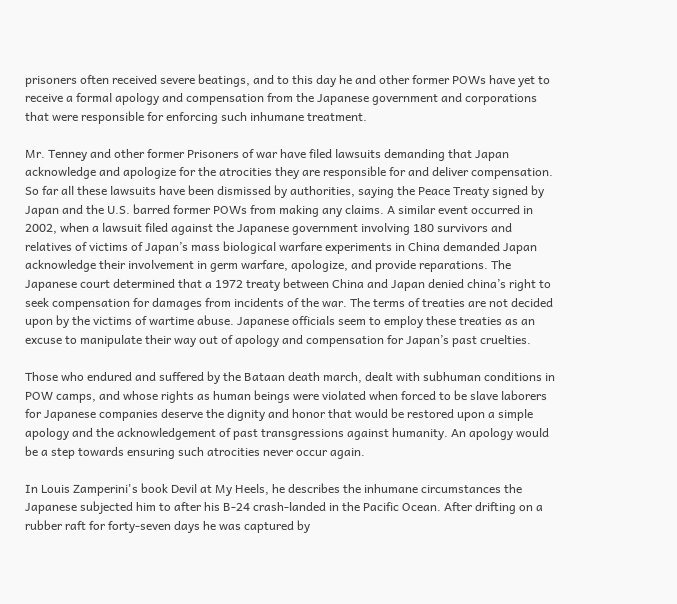prisoners often received severe beatings, and to this day he and other former POWs have yet to receive a formal apology and compensation from the Japanese government and corporations that were responsible for enforcing such inhumane treatment.

Mr. Tenney and other former Prisoners of war have filed lawsuits demanding that Japan acknowledge and apologize for the atrocities they are responsible for and deliver compensation. So far all these lawsuits have been dismissed by authorities, saying the Peace Treaty signed by Japan and the U.S. barred former POWs from making any claims. A similar event occurred in 2002, when a lawsuit filed against the Japanese government involving 180 survivors and relatives of victims of Japan’s mass biological warfare experiments in China demanded Japan acknowledge their involvement in germ warfare, apologize, and provide reparations. The Japanese court determined that a 1972 treaty between China and Japan denied china’s right to seek compensation for damages from incidents of the war. The terms of treaties are not decided upon by the victims of wartime abuse. Japanese officials seem to employ these treaties as an excuse to manipulate their way out of apology and compensation for Japan’s past cruelties.

Those who endured and suffered by the Bataan death march, dealt with subhuman conditions in POW camps, and whose rights as human beings were violated when forced to be slave laborers for Japanese companies deserve the dignity and honor that would be restored upon a simple apology and the acknowledgement of past transgressions against humanity. An apology would be a step towards ensuring such atrocities never occur again.

In Louis Zamperini's book Devil at My Heels, he describes the inhumane circumstances the Japanese subjected him to after his B-24 crash-landed in the Pacific Ocean. After drifting on a rubber raft for forty-seven days he was captured by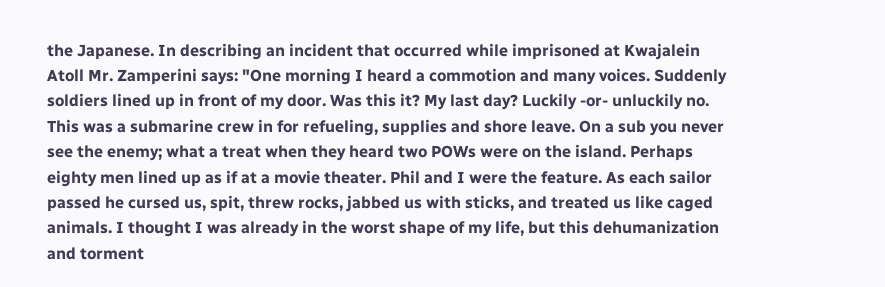the Japanese. In describing an incident that occurred while imprisoned at Kwajalein Atoll Mr. Zamperini says: "One morning I heard a commotion and many voices. Suddenly soldiers lined up in front of my door. Was this it? My last day? Luckily -or- unluckily no. This was a submarine crew in for refueling, supplies and shore leave. On a sub you never see the enemy; what a treat when they heard two POWs were on the island. Perhaps eighty men lined up as if at a movie theater. Phil and I were the feature. As each sailor passed he cursed us, spit, threw rocks, jabbed us with sticks, and treated us like caged animals. I thought I was already in the worst shape of my life, but this dehumanization and torment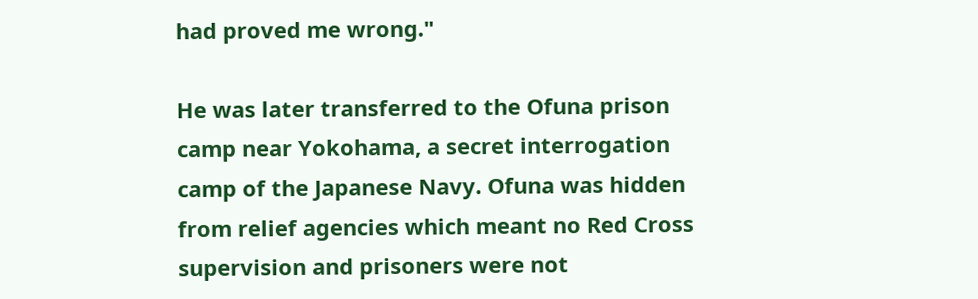had proved me wrong."

He was later transferred to the Ofuna prison camp near Yokohama, a secret interrogation camp of the Japanese Navy. Ofuna was hidden from relief agencies which meant no Red Cross supervision and prisoners were not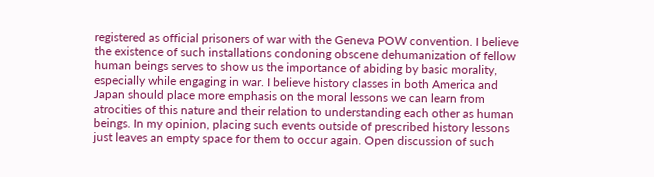registered as official prisoners of war with the Geneva POW convention. I believe the existence of such installations condoning obscene dehumanization of fellow human beings serves to show us the importance of abiding by basic morality, especially while engaging in war. I believe history classes in both America and Japan should place more emphasis on the moral lessons we can learn from atrocities of this nature and their relation to understanding each other as human beings. In my opinion, placing such events outside of prescribed history lessons just leaves an empty space for them to occur again. Open discussion of such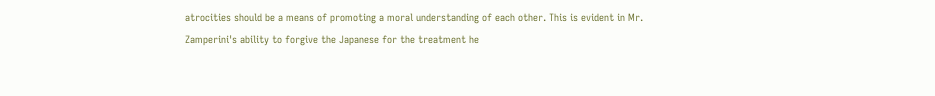atrocities should be a means of promoting a moral understanding of each other. This is evident in Mr. Zamperini's ability to forgive the Japanese for the treatment he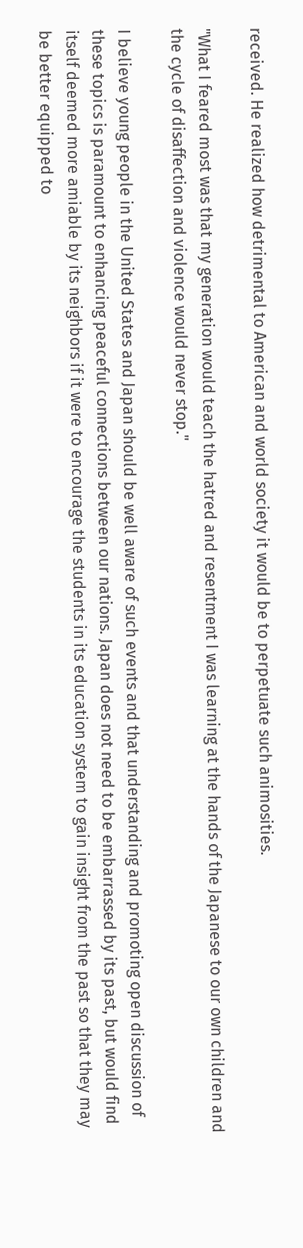received. He realized how detrimental to American and world society it would be to perpetuate such animosities.

"What I feared most was that my generation would teach the hatred and resentment I was learning at the hands of the Japanese to our own children and the cycle of disaffection and violence would never stop."

I believe young people in the United States and Japan should be well aware of such events and that understanding and promoting open discussion of these topics is paramount to enhancing peaceful connections between our nations. Japan does not need to be embarrassed by its past, but would find itself deemed more amiable by its neighbors if it were to encourage the students in its education system to gain insight from the past so that they may be better equipped to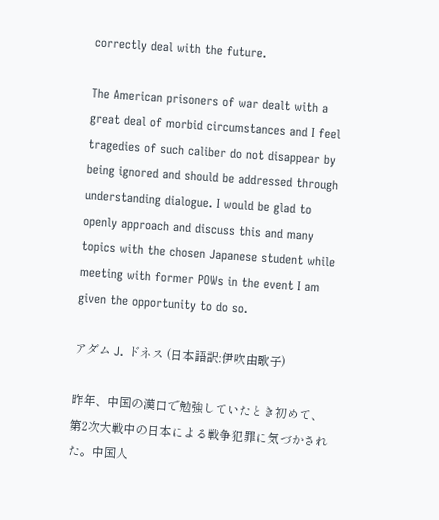correctly deal with the future.

The American prisoners of war dealt with a great deal of morbid circumstances and I feel tragedies of such caliber do not disappear by being ignored and should be addressed through understanding dialogue. I would be glad to openly approach and discuss this and many topics with the chosen Japanese student while meeting with former POWs in the event I am given the opportunity to do so.

アダム J. ドネス (日本語訳:伊吹由歌子)

昨年、中国の漢口で勉強していたとき初めて、第2次大戦中の日本による戦争犯罪に気づかされた。中国人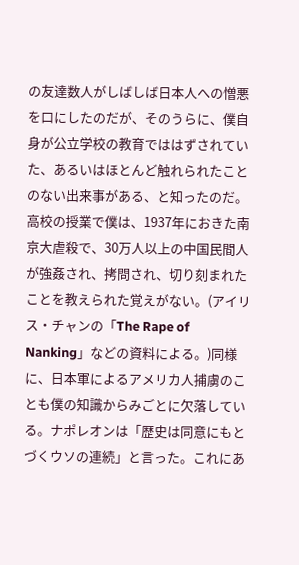の友達数人がしばしば日本人への憎悪を口にしたのだが、そのうらに、僕自身が公立学校の教育でははずされていた、あるいはほとんど触れられたことのない出来事がある、と知ったのだ。高校の授業で僕は、1937年におきた南京大虐殺で、30万人以上の中国民間人が強姦され、拷問され、切り刻まれたことを教えられた覚えがない。(アイリス・チャンの「The Rape of Nanking」などの資料による。)同様に、日本軍によるアメリカ人捕虜のことも僕の知識からみごとに欠落している。ナポレオンは「歴史は同意にもとづくウソの連続」と言った。これにあ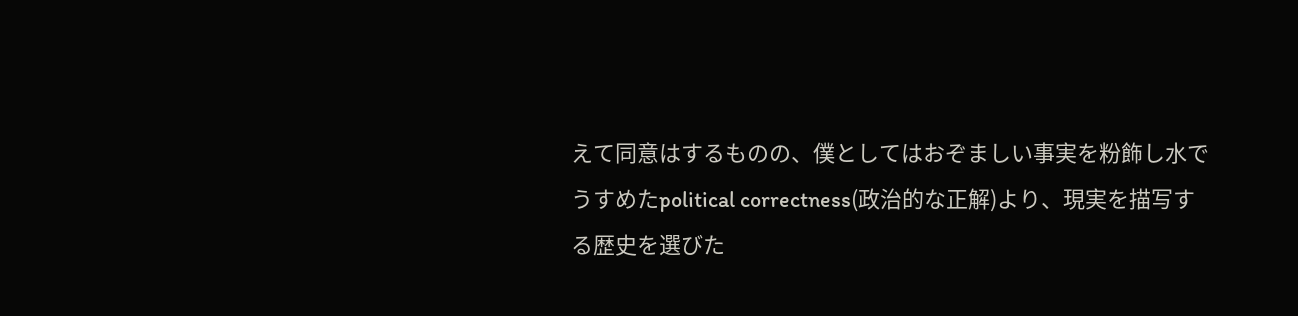えて同意はするものの、僕としてはおぞましい事実を粉飾し水でうすめたpolitical correctness(政治的な正解)より、現実を描写する歴史を選びた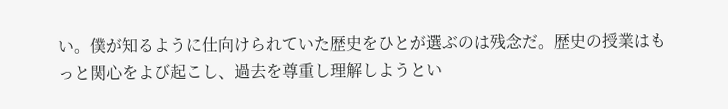い。僕が知るように仕向けられていた歴史をひとが選ぶのは残念だ。歴史の授業はもっと関心をよび起こし、過去を尊重し理解しようとい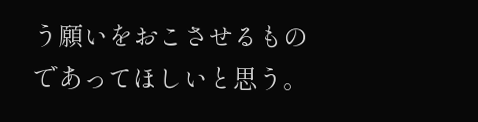う願いをおこさせるものであってほしいと思う。